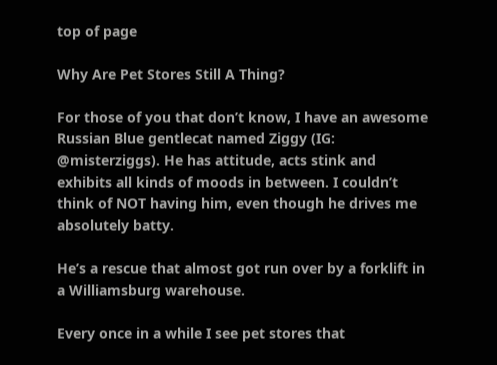top of page

Why Are Pet Stores Still A Thing?

For those of you that don’t know, I have an awesome Russian Blue gentlecat named Ziggy (IG: @misterziggs). He has attitude, acts stink and exhibits all kinds of moods in between. I couldn’t think of NOT having him, even though he drives me absolutely batty.

He’s a rescue that almost got run over by a forklift in a Williamsburg warehouse.

Every once in a while I see pet stores that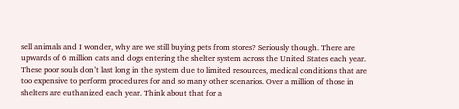sell animals and I wonder, why are we still buying pets from stores? Seriously though. There are upwards of 6 million cats and dogs entering the shelter system across the United States each year. These poor souls don’t last long in the system due to limited resources, medical conditions that are too expensive to perform procedures for and so many other scenarios. Over a million of those in shelters are euthanized each year. Think about that for a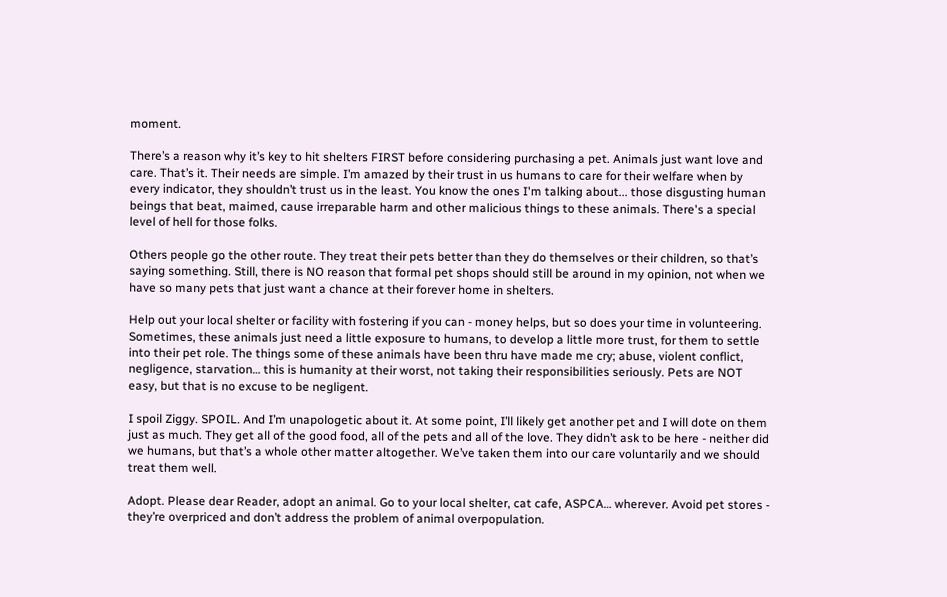moment.

There’s a reason why it’s key to hit shelters FIRST before considering purchasing a pet. Animals just want love and care. That’s it. Their needs are simple. I’m amazed by their trust in us humans to care for their welfare when by every indicator, they shouldn’t trust us in the least. You know the ones I'm talking about... those disgusting human beings that beat, maimed, cause irreparable harm and other malicious things to these animals. There's a special level of hell for those folks.

Others people go the other route. They treat their pets better than they do themselves or their children, so that’s saying something. Still, there is NO reason that formal pet shops should still be around in my opinion, not when we have so many pets that just want a chance at their forever home in shelters.

Help out your local shelter or facility with fostering if you can - money helps, but so does your time in volunteering. Sometimes, these animals just need a little exposure to humans, to develop a little more trust, for them to settle into their pet role. The things some of these animals have been thru have made me cry; abuse, violent conflict, negligence, starvation… this is humanity at their worst, not taking their responsibilities seriously. Pets are NOT easy, but that is no excuse to be negligent.

I spoil Ziggy. SPOIL. And I’m unapologetic about it. At some point, I’ll likely get another pet and I will dote on them just as much. They get all of the good food, all of the pets and all of the love. They didn’t ask to be here - neither did we humans, but that’s a whole other matter altogether. We’ve taken them into our care voluntarily and we should treat them well.

Adopt. Please dear Reader, adopt an animal. Go to your local shelter, cat cafe, ASPCA… wherever. Avoid pet stores - they’re overpriced and don’t address the problem of animal overpopulation.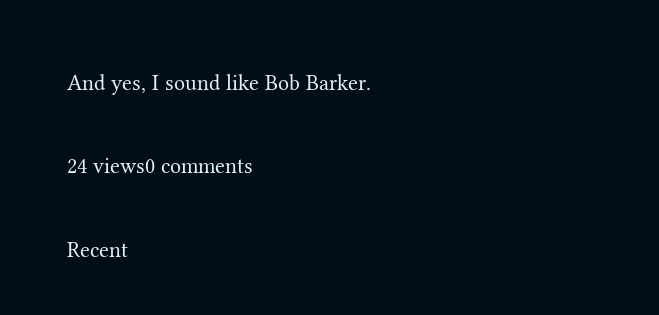And yes, I sound like Bob Barker.

24 views0 comments

Recent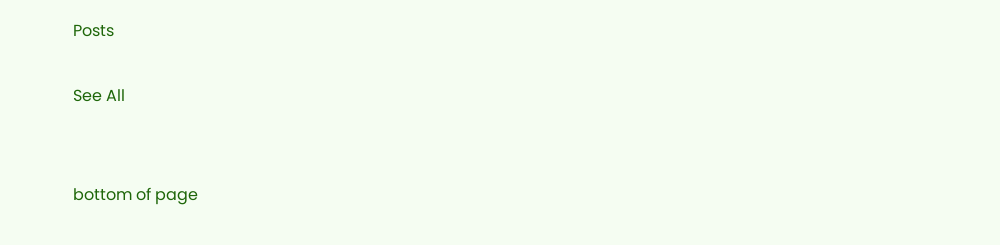Posts

See All


bottom of page